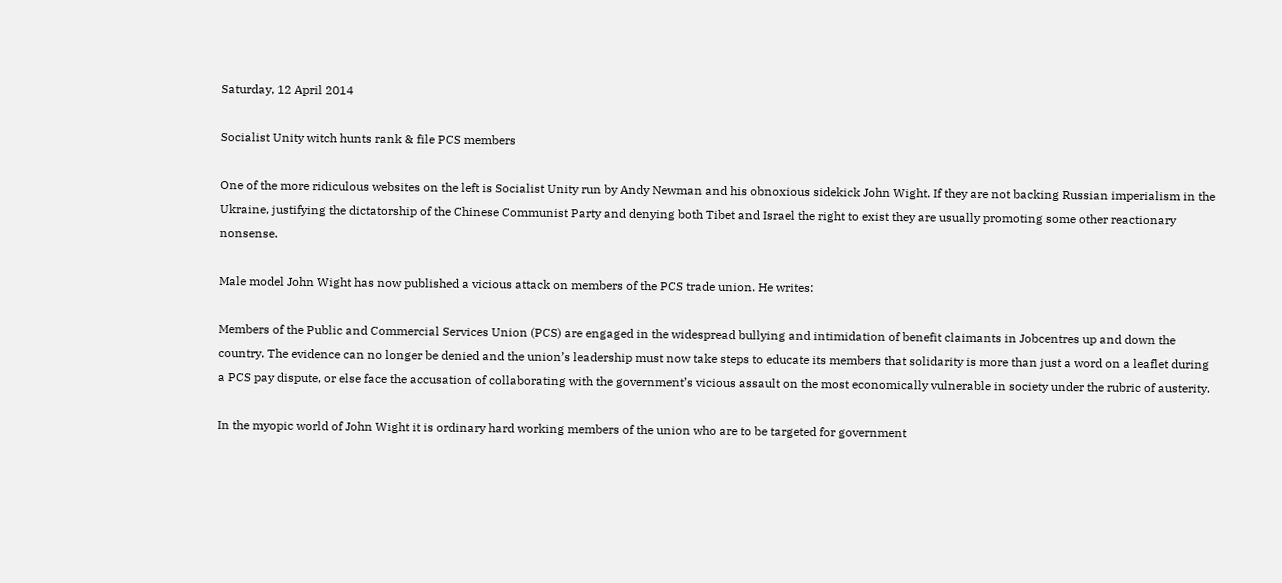Saturday, 12 April 2014

Socialist Unity witch hunts rank & file PCS members

One of the more ridiculous websites on the left is Socialist Unity run by Andy Newman and his obnoxious sidekick John Wight. If they are not backing Russian imperialism in the Ukraine, justifying the dictatorship of the Chinese Communist Party and denying both Tibet and Israel the right to exist they are usually promoting some other reactionary nonsense.

Male model John Wight has now published a vicious attack on members of the PCS trade union. He writes:

Members of the Public and Commercial Services Union (PCS) are engaged in the widespread bullying and intimidation of benefit claimants in Jobcentres up and down the country. The evidence can no longer be denied and the union’s leadership must now take steps to educate its members that solidarity is more than just a word on a leaflet during a PCS pay dispute, or else face the accusation of collaborating with the government’s vicious assault on the most economically vulnerable in society under the rubric of austerity.

In the myopic world of John Wight it is ordinary hard working members of the union who are to be targeted for government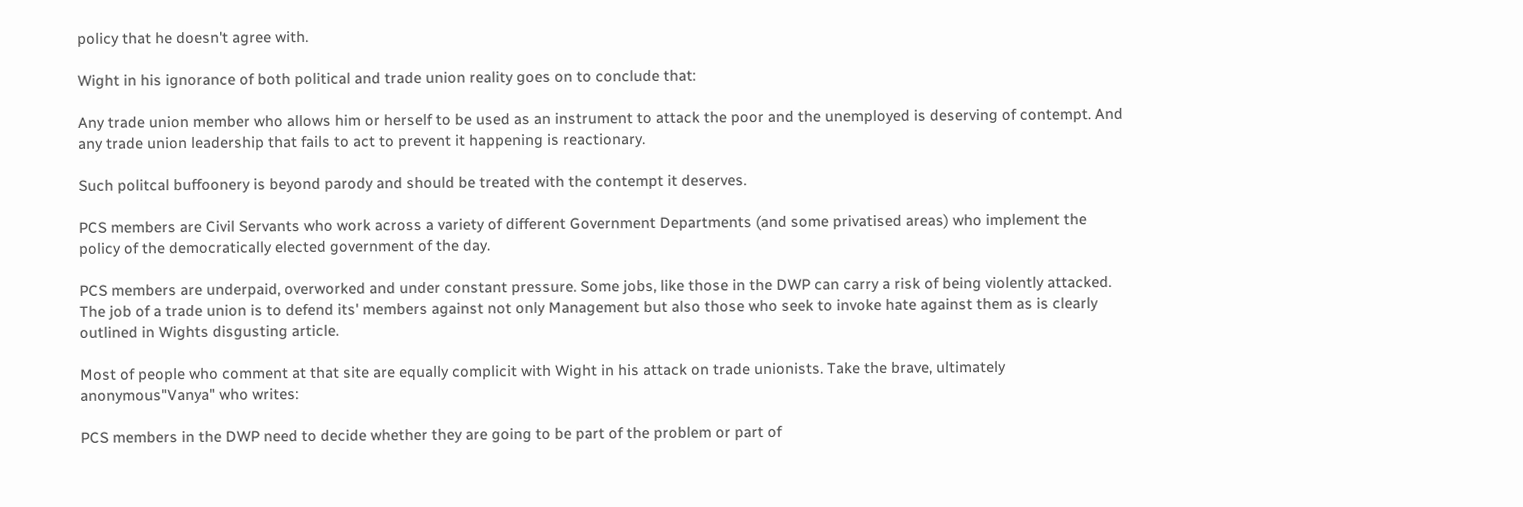policy that he doesn't agree with.

Wight in his ignorance of both political and trade union reality goes on to conclude that:

Any trade union member who allows him or herself to be used as an instrument to attack the poor and the unemployed is deserving of contempt. And any trade union leadership that fails to act to prevent it happening is reactionary.

Such politcal buffoonery is beyond parody and should be treated with the contempt it deserves.

PCS members are Civil Servants who work across a variety of different Government Departments (and some privatised areas) who implement the policy of the democratically elected government of the day.

PCS members are underpaid, overworked and under constant pressure. Some jobs, like those in the DWP can carry a risk of being violently attacked. The job of a trade union is to defend its' members against not only Management but also those who seek to invoke hate against them as is clearly outlined in Wights disgusting article.

Most of people who comment at that site are equally complicit with Wight in his attack on trade unionists. Take the brave, ultimately anonymous"Vanya" who writes:

PCS members in the DWP need to decide whether they are going to be part of the problem or part of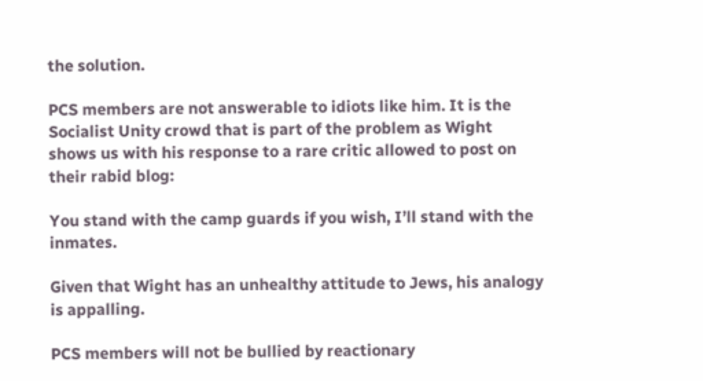the solution.

PCS members are not answerable to idiots like him. It is the Socialist Unity crowd that is part of the problem as Wight shows us with his response to a rare critic allowed to post on their rabid blog:

You stand with the camp guards if you wish, I’ll stand with the inmates.

Given that Wight has an unhealthy attitude to Jews, his analogy is appalling.

PCS members will not be bullied by reactionary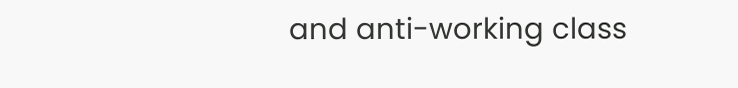and anti-working class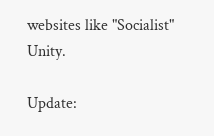websites like "Socialist" Unity.

Update: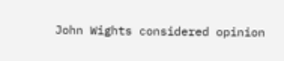John Wights considered opinion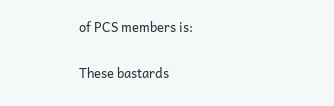of PCS members is:

These bastards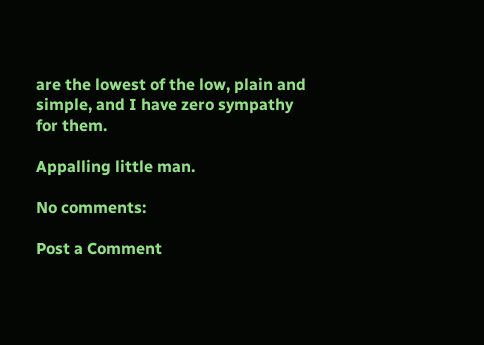are the lowest of the low, plain and simple, and I have zero sympathy for them.

Appalling little man.

No comments:

Post a Comment